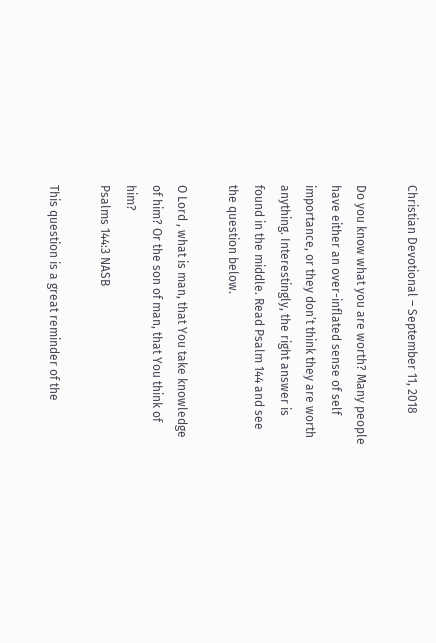Christian Devotional – September 11, 2018

Do you know what you are worth? Many people have either an over-inflated sense of self importance, or they don’t think they are worth anything. Interestingly, the right answer is found in the middle. Read Psalm 144 and see the question below.

O Lord , what is man, that You take knowledge of him? Or the son of man, that You think of him?
Psalms 144:3 NASB

This question is a great reminder of the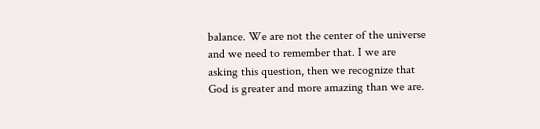balance. We are not the center of the universe and we need to remember that. I we are asking this question, then we recognize that God is greater and more amazing than we are.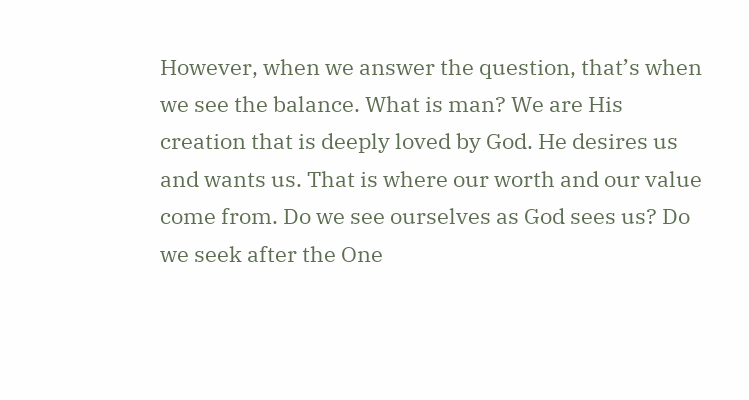However, when we answer the question, that’s when we see the balance. What is man? We are His creation that is deeply loved by God. He desires us and wants us. That is where our worth and our value come from. Do we see ourselves as God sees us? Do we seek after the One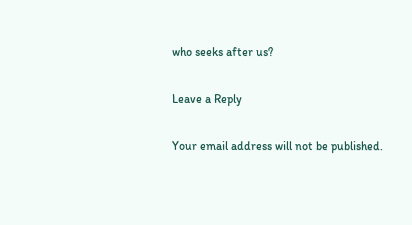who seeks after us?

Leave a Reply

Your email address will not be published.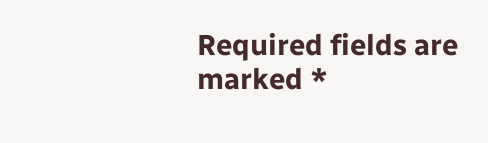Required fields are marked *